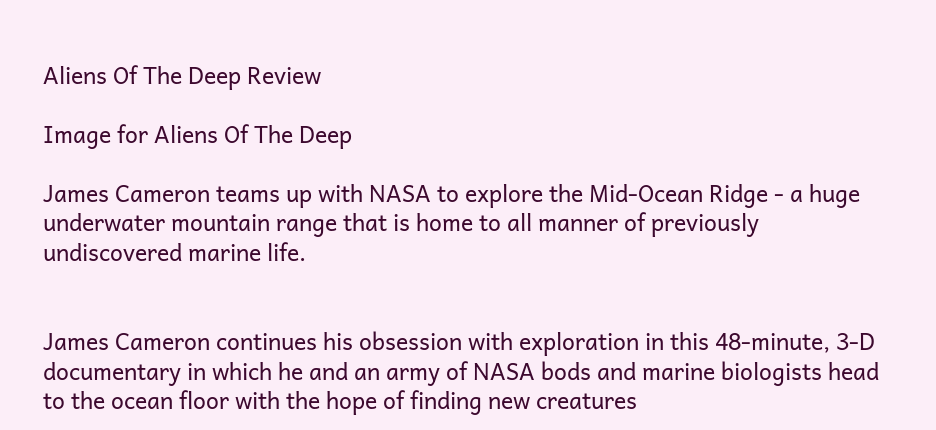Aliens Of The Deep Review

Image for Aliens Of The Deep

James Cameron teams up with NASA to explore the Mid-Ocean Ridge - a huge underwater mountain range that is home to all manner of previously undiscovered marine life.


James Cameron continues his obsession with exploration in this 48-minute, 3-D documentary in which he and an army of NASA bods and marine biologists head to the ocean floor with the hope of finding new creatures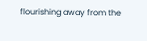flourishing away from the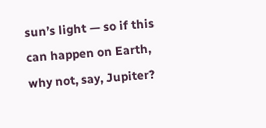sun’s light — so if this can happen on Earth, why not, say, Jupiter?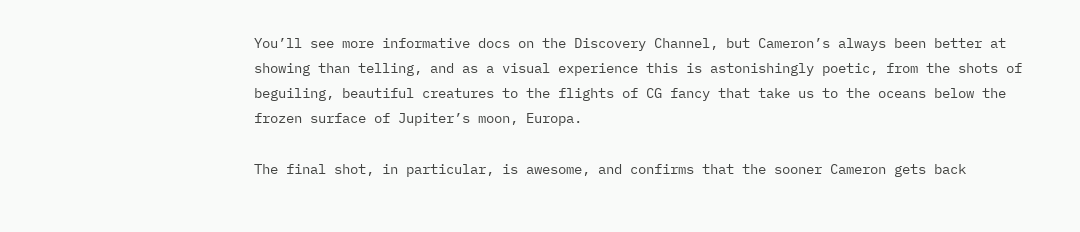You’ll see more informative docs on the Discovery Channel, but Cameron’s always been better at showing than telling, and as a visual experience this is astonishingly poetic, from the shots of beguiling, beautiful creatures to the flights of CG fancy that take us to the oceans below the frozen surface of Jupiter’s moon, Europa.

The final shot, in particular, is awesome, and confirms that the sooner Cameron gets back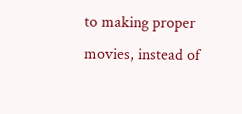to making proper movies, instead of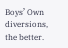Boys’ Own diversions, the better.